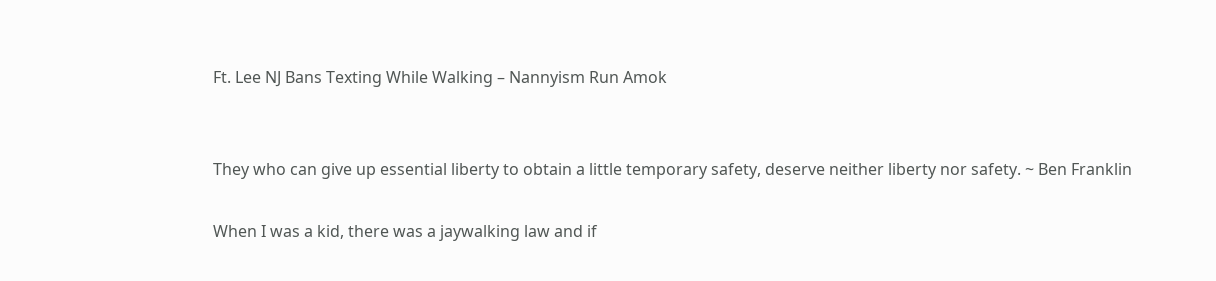Ft. Lee NJ Bans Texting While Walking – Nannyism Run Amok


They who can give up essential liberty to obtain a little temporary safety, deserve neither liberty nor safety. ~ Ben Franklin

When I was a kid, there was a jaywalking law and if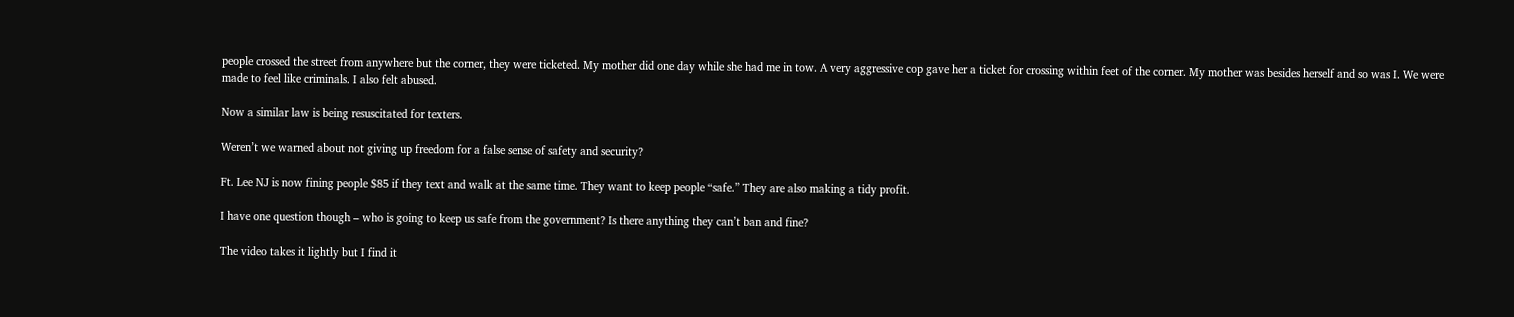people crossed the street from anywhere but the corner, they were ticketed. My mother did one day while she had me in tow. A very aggressive cop gave her a ticket for crossing within feet of the corner. My mother was besides herself and so was I. We were made to feel like criminals. I also felt abused.

Now a similar law is being resuscitated for texters.

Weren’t we warned about not giving up freedom for a false sense of safety and security?

Ft. Lee NJ is now fining people $85 if they text and walk at the same time. They want to keep people “safe.” They are also making a tidy profit.

I have one question though – who is going to keep us safe from the government? Is there anything they can’t ban and fine?

The video takes it lightly but I find it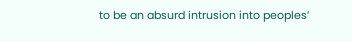to be an absurd intrusion into peoples’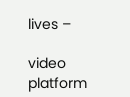lives –

video platform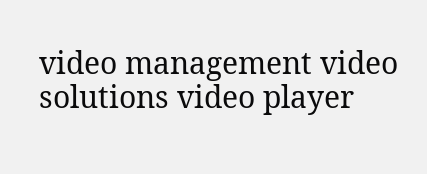video management video solutions video player